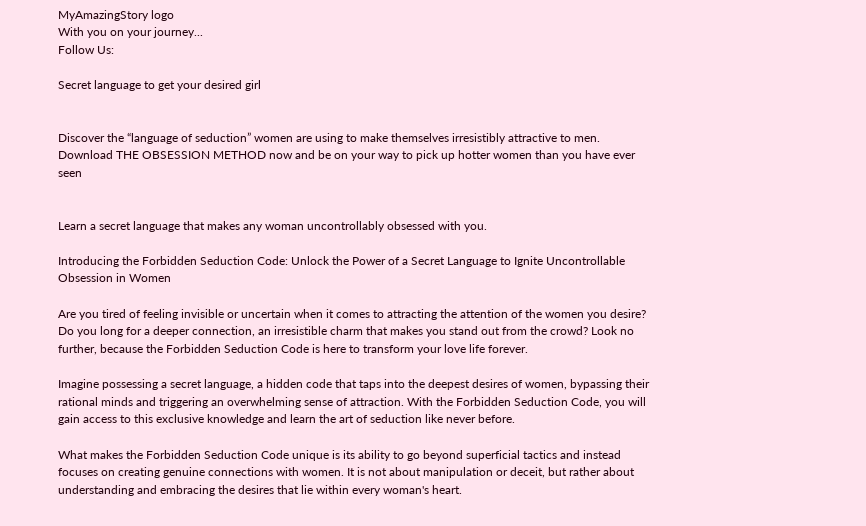MyAmazingStory logo
With you on your journey...
Follow Us:

Secret language to get your desired girl


Discover the “language of seduction” women are using to make themselves irresistibly attractive to men. Download THE OBSESSION METHOD now and be on your way to pick up hotter women than you have ever seen


Learn a secret language that makes any woman uncontrollably obsessed with you.

Introducing the Forbidden Seduction Code: Unlock the Power of a Secret Language to Ignite Uncontrollable Obsession in Women

Are you tired of feeling invisible or uncertain when it comes to attracting the attention of the women you desire? Do you long for a deeper connection, an irresistible charm that makes you stand out from the crowd? Look no further, because the Forbidden Seduction Code is here to transform your love life forever.

Imagine possessing a secret language, a hidden code that taps into the deepest desires of women, bypassing their rational minds and triggering an overwhelming sense of attraction. With the Forbidden Seduction Code, you will gain access to this exclusive knowledge and learn the art of seduction like never before.

What makes the Forbidden Seduction Code unique is its ability to go beyond superficial tactics and instead focuses on creating genuine connections with women. It is not about manipulation or deceit, but rather about understanding and embracing the desires that lie within every woman's heart.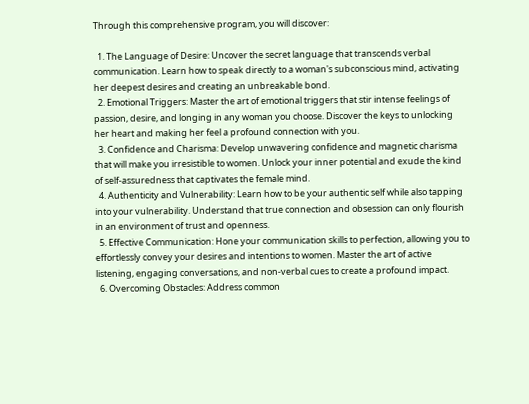Through this comprehensive program, you will discover:

  1. The Language of Desire: Uncover the secret language that transcends verbal communication. Learn how to speak directly to a woman's subconscious mind, activating her deepest desires and creating an unbreakable bond.
  2. Emotional Triggers: Master the art of emotional triggers that stir intense feelings of passion, desire, and longing in any woman you choose. Discover the keys to unlocking her heart and making her feel a profound connection with you.
  3. Confidence and Charisma: Develop unwavering confidence and magnetic charisma that will make you irresistible to women. Unlock your inner potential and exude the kind of self-assuredness that captivates the female mind.
  4. Authenticity and Vulnerability: Learn how to be your authentic self while also tapping into your vulnerability. Understand that true connection and obsession can only flourish in an environment of trust and openness.
  5. Effective Communication: Hone your communication skills to perfection, allowing you to effortlessly convey your desires and intentions to women. Master the art of active listening, engaging conversations, and non-verbal cues to create a profound impact.
  6. Overcoming Obstacles: Address common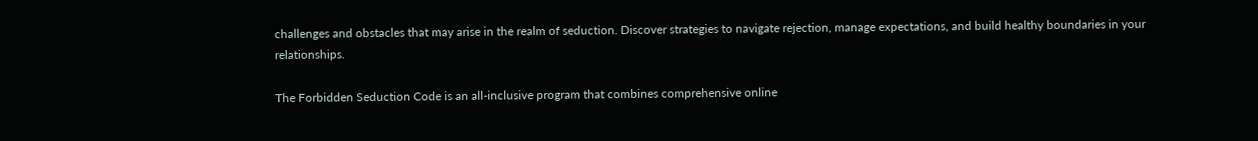challenges and obstacles that may arise in the realm of seduction. Discover strategies to navigate rejection, manage expectations, and build healthy boundaries in your relationships.

The Forbidden Seduction Code is an all-inclusive program that combines comprehensive online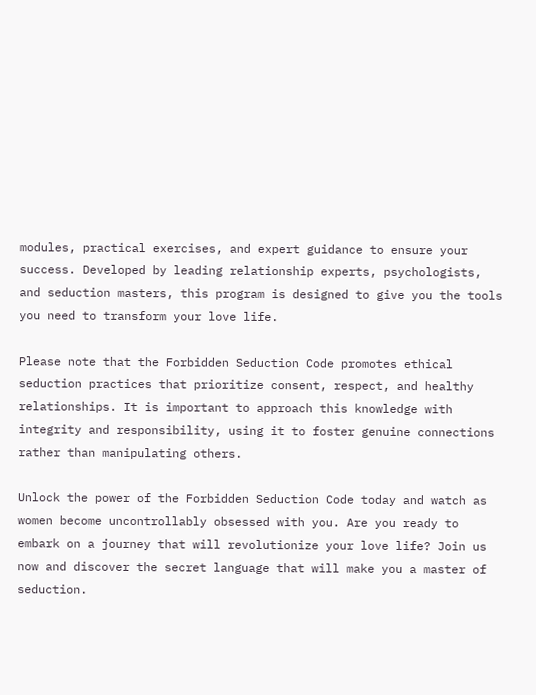modules, practical exercises, and expert guidance to ensure your success. Developed by leading relationship experts, psychologists, and seduction masters, this program is designed to give you the tools you need to transform your love life.

Please note that the Forbidden Seduction Code promotes ethical seduction practices that prioritize consent, respect, and healthy relationships. It is important to approach this knowledge with integrity and responsibility, using it to foster genuine connections rather than manipulating others.

Unlock the power of the Forbidden Seduction Code today and watch as women become uncontrollably obsessed with you. Are you ready to embark on a journey that will revolutionize your love life? Join us now and discover the secret language that will make you a master of seduction.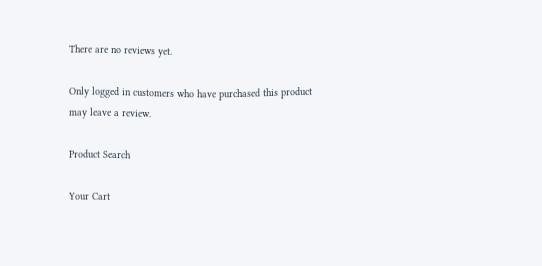There are no reviews yet.

Only logged in customers who have purchased this product may leave a review.

Product Search

Your Cart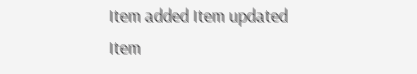Item added Item updated Item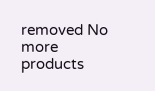removed No more products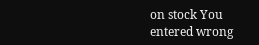on stock You entered wrong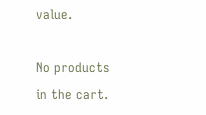value.

No products in the cart.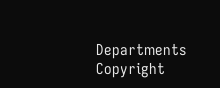Departments Copyright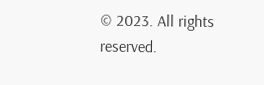© 2023. All rights reserved.